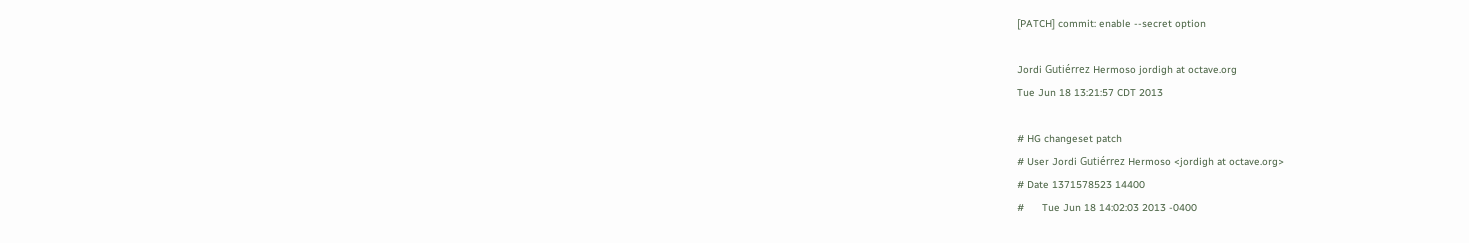[PATCH] commit: enable --secret option

Jordi Gutiérrez Hermoso jordigh at octave.org
Tue Jun 18 13:21:57 CDT 2013

# HG changeset patch
# User Jordi Gutiérrez Hermoso <jordigh at octave.org>
# Date 1371578523 14400
#      Tue Jun 18 14:02:03 2013 -0400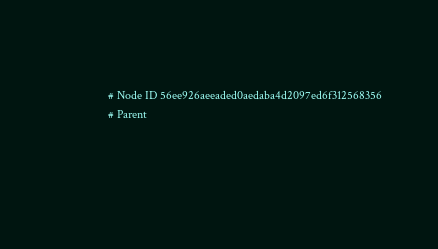# Node ID 56ee926aeeaded0aedaba4d2097ed6f312568356
# Parent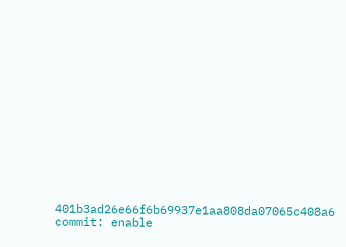401b3ad26e66f6b69937e1aa808da07065c408a6
commit: enable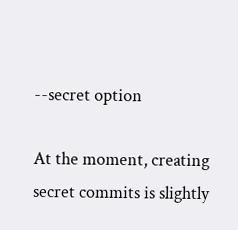--secret option

At the moment, creating secret commits is slightly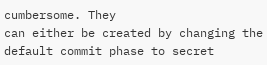cumbersome. They
can either be created by changing the default commit phase to secret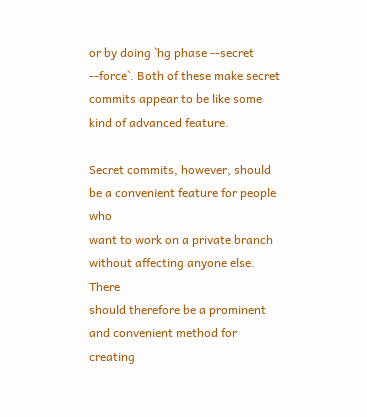or by doing `hg phase --secret --force`. Both of these make secret
commits appear to be like some kind of advanced feature.

Secret commits, however, should be a convenient feature for people who
want to work on a private branch without affecting anyone else. There
should therefore be a prominent and convenient method for creating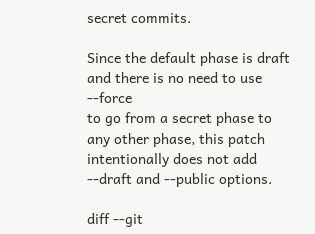secret commits.

Since the default phase is draft and there is no need to use --force
to go from a secret phase to any other phase, this patch
intentionally does not add --draft and --public options.

diff --git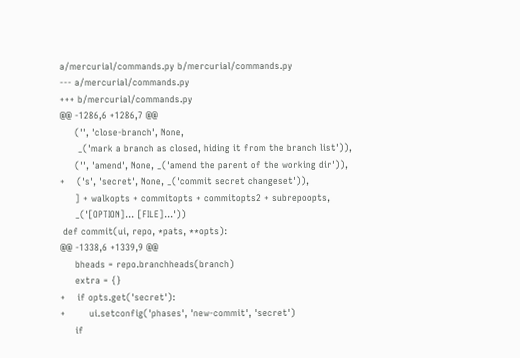a/mercurial/commands.py b/mercurial/commands.py
--- a/mercurial/commands.py
+++ b/mercurial/commands.py
@@ -1286,6 +1286,7 @@
     ('', 'close-branch', None,
      _('mark a branch as closed, hiding it from the branch list')),
     ('', 'amend', None, _('amend the parent of the working dir')),
+    ('s', 'secret', None, _('commit secret changeset')),
     ] + walkopts + commitopts + commitopts2 + subrepoopts,
     _('[OPTION]... [FILE]...'))
 def commit(ui, repo, *pats, **opts):
@@ -1338,6 +1339,9 @@
     bheads = repo.branchheads(branch)
     extra = {}
+    if opts.get('secret'):
+        ui.setconfig('phases', 'new-commit', 'secret')
     if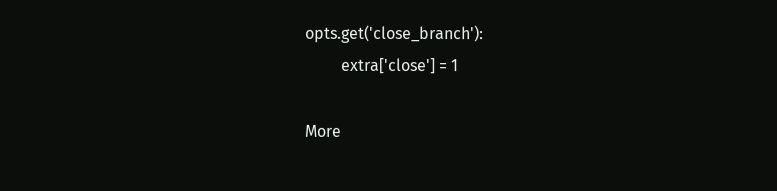opts.get('close_branch'):
         extra['close'] = 1

More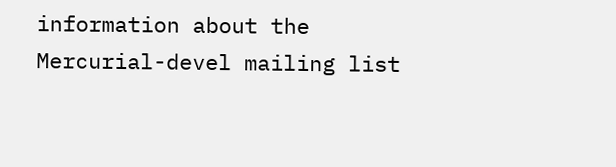information about the Mercurial-devel mailing list